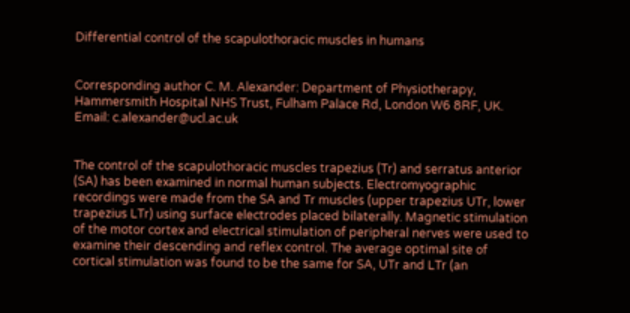Differential control of the scapulothoracic muscles in humans


Corresponding author C. M. Alexander: Department of Physiotherapy, Hammersmith Hospital NHS Trust, Fulham Palace Rd, London W6 8RF, UK.  Email: c.alexander@ucl.ac.uk


The control of the scapulothoracic muscles trapezius (Tr) and serratus anterior (SA) has been examined in normal human subjects. Electromyographic recordings were made from the SA and Tr muscles (upper trapezius UTr, lower trapezius LTr) using surface electrodes placed bilaterally. Magnetic stimulation of the motor cortex and electrical stimulation of peripheral nerves were used to examine their descending and reflex control. The average optimal site of cortical stimulation was found to be the same for SA, UTr and LTr (an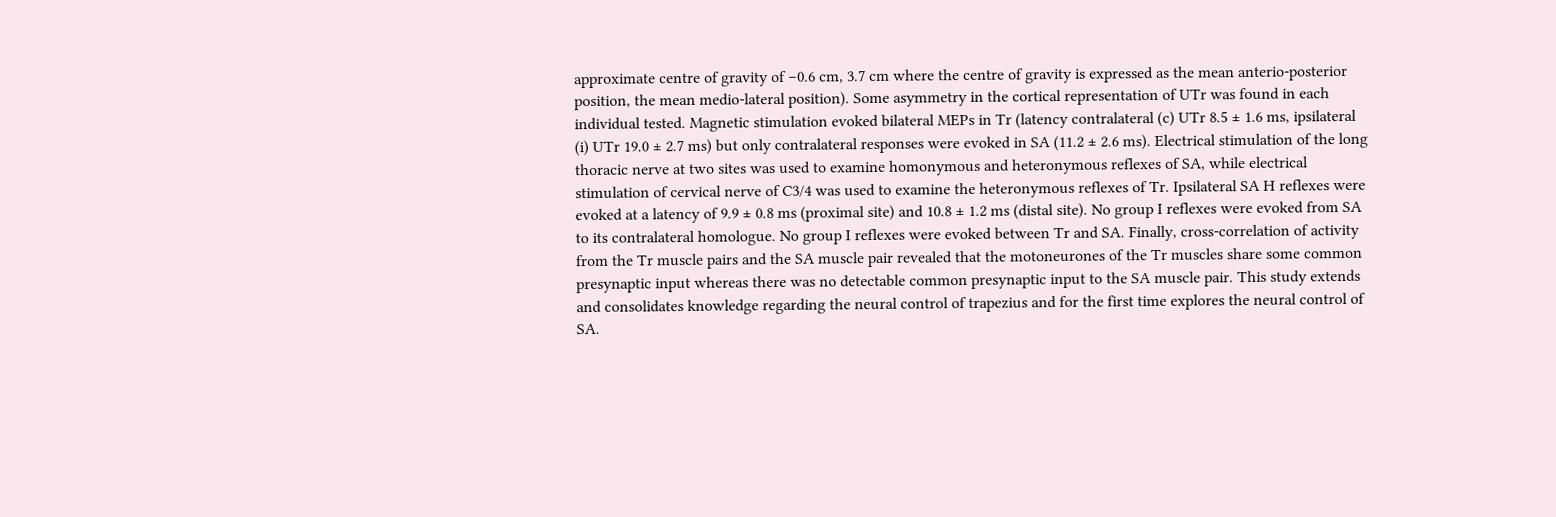approximate centre of gravity of −0.6 cm, 3.7 cm where the centre of gravity is expressed as the mean anterio-posterior position, the mean medio-lateral position). Some asymmetry in the cortical representation of UTr was found in each individual tested. Magnetic stimulation evoked bilateral MEPs in Tr (latency contralateral (c) UTr 8.5 ± 1.6 ms, ipsilateral (i) UTr 19.0 ± 2.7 ms) but only contralateral responses were evoked in SA (11.2 ± 2.6 ms). Electrical stimulation of the long thoracic nerve at two sites was used to examine homonymous and heteronymous reflexes of SA, while electrical stimulation of cervical nerve of C3/4 was used to examine the heteronymous reflexes of Tr. Ipsilateral SA H reflexes were evoked at a latency of 9.9 ± 0.8 ms (proximal site) and 10.8 ± 1.2 ms (distal site). No group I reflexes were evoked from SA to its contralateral homologue. No group I reflexes were evoked between Tr and SA. Finally, cross-correlation of activity from the Tr muscle pairs and the SA muscle pair revealed that the motoneurones of the Tr muscles share some common presynaptic input whereas there was no detectable common presynaptic input to the SA muscle pair. This study extends and consolidates knowledge regarding the neural control of trapezius and for the first time explores the neural control of SA.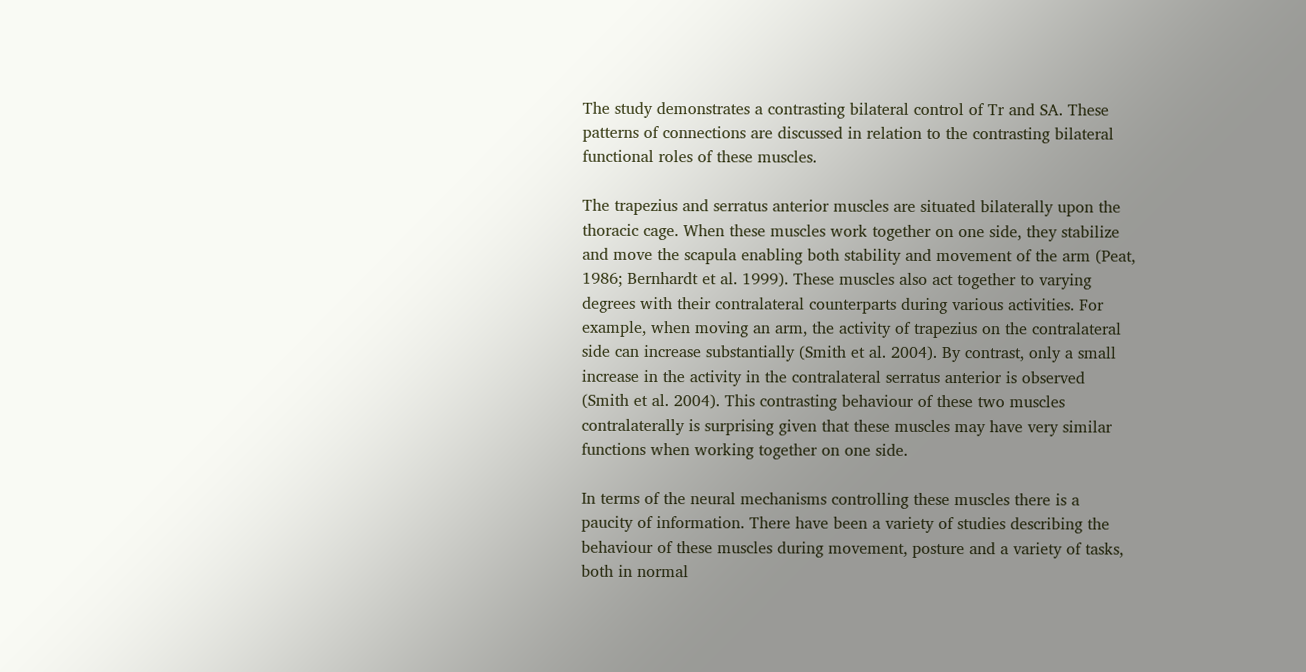The study demonstrates a contrasting bilateral control of Tr and SA. These patterns of connections are discussed in relation to the contrasting bilateral functional roles of these muscles.

The trapezius and serratus anterior muscles are situated bilaterally upon the thoracic cage. When these muscles work together on one side, they stabilize and move the scapula enabling both stability and movement of the arm (Peat, 1986; Bernhardt et al. 1999). These muscles also act together to varying degrees with their contralateral counterparts during various activities. For example, when moving an arm, the activity of trapezius on the contralateral side can increase substantially (Smith et al. 2004). By contrast, only a small increase in the activity in the contralateral serratus anterior is observed (Smith et al. 2004). This contrasting behaviour of these two muscles contralaterally is surprising given that these muscles may have very similar functions when working together on one side.

In terms of the neural mechanisms controlling these muscles there is a paucity of information. There have been a variety of studies describing the behaviour of these muscles during movement, posture and a variety of tasks, both in normal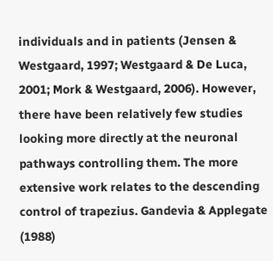individuals and in patients (Jensen & Westgaard, 1997; Westgaard & De Luca, 2001; Mork & Westgaard, 2006). However, there have been relatively few studies looking more directly at the neuronal pathways controlling them. The more extensive work relates to the descending control of trapezius. Gandevia & Applegate (1988)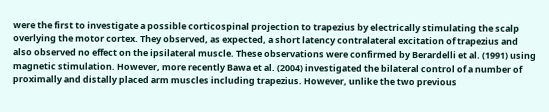were the first to investigate a possible corticospinal projection to trapezius by electrically stimulating the scalp overlying the motor cortex. They observed, as expected, a short latency contralateral excitation of trapezius and also observed no effect on the ipsilateral muscle. These observations were confirmed by Berardelli et al. (1991) using magnetic stimulation. However, more recently Bawa et al. (2004) investigated the bilateral control of a number of proximally and distally placed arm muscles including trapezius. However, unlike the two previous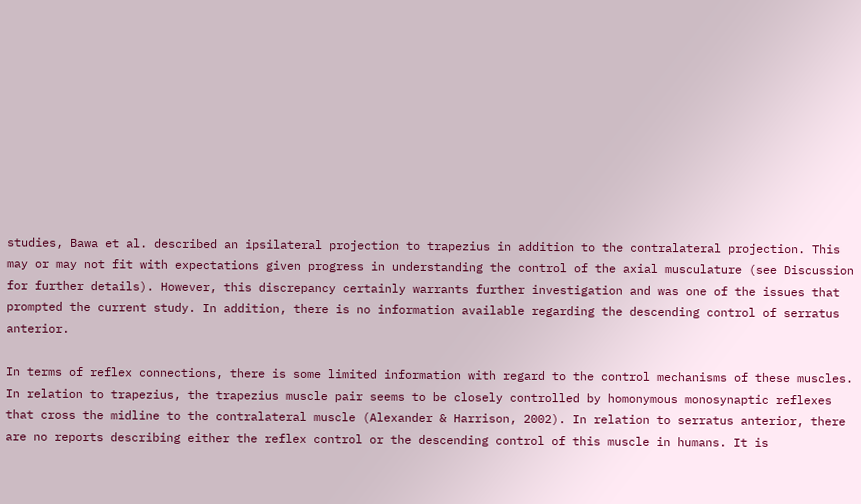studies, Bawa et al. described an ipsilateral projection to trapezius in addition to the contralateral projection. This may or may not fit with expectations given progress in understanding the control of the axial musculature (see Discussion for further details). However, this discrepancy certainly warrants further investigation and was one of the issues that prompted the current study. In addition, there is no information available regarding the descending control of serratus anterior.

In terms of reflex connections, there is some limited information with regard to the control mechanisms of these muscles. In relation to trapezius, the trapezius muscle pair seems to be closely controlled by homonymous monosynaptic reflexes that cross the midline to the contralateral muscle (Alexander & Harrison, 2002). In relation to serratus anterior, there are no reports describing either the reflex control or the descending control of this muscle in humans. It is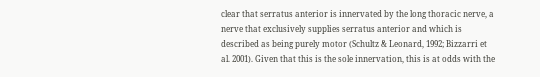clear that serratus anterior is innervated by the long thoracic nerve, a nerve that exclusively supplies serratus anterior and which is described as being purely motor (Schultz & Leonard, 1992; Bizzarri et al. 2001). Given that this is the sole innervation, this is at odds with the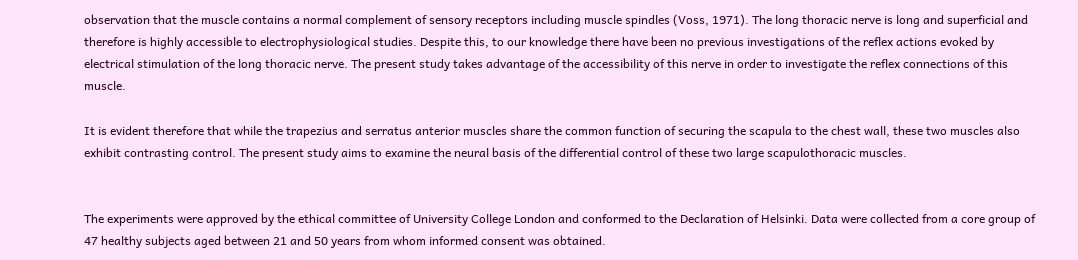observation that the muscle contains a normal complement of sensory receptors including muscle spindles (Voss, 1971). The long thoracic nerve is long and superficial and therefore is highly accessible to electrophysiological studies. Despite this, to our knowledge there have been no previous investigations of the reflex actions evoked by electrical stimulation of the long thoracic nerve. The present study takes advantage of the accessibility of this nerve in order to investigate the reflex connections of this muscle.

It is evident therefore that while the trapezius and serratus anterior muscles share the common function of securing the scapula to the chest wall, these two muscles also exhibit contrasting control. The present study aims to examine the neural basis of the differential control of these two large scapulothoracic muscles.


The experiments were approved by the ethical committee of University College London and conformed to the Declaration of Helsinki. Data were collected from a core group of 47 healthy subjects aged between 21 and 50 years from whom informed consent was obtained.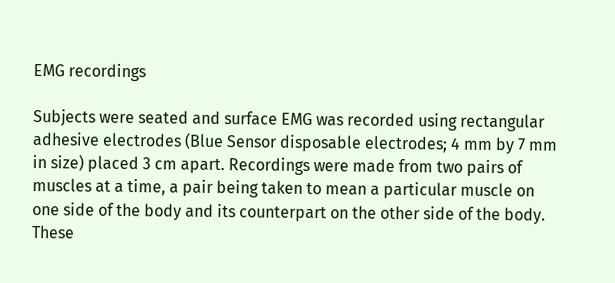EMG recordings

Subjects were seated and surface EMG was recorded using rectangular adhesive electrodes (Blue Sensor disposable electrodes; 4 mm by 7 mm in size) placed 3 cm apart. Recordings were made from two pairs of muscles at a time, a pair being taken to mean a particular muscle on one side of the body and its counterpart on the other side of the body. These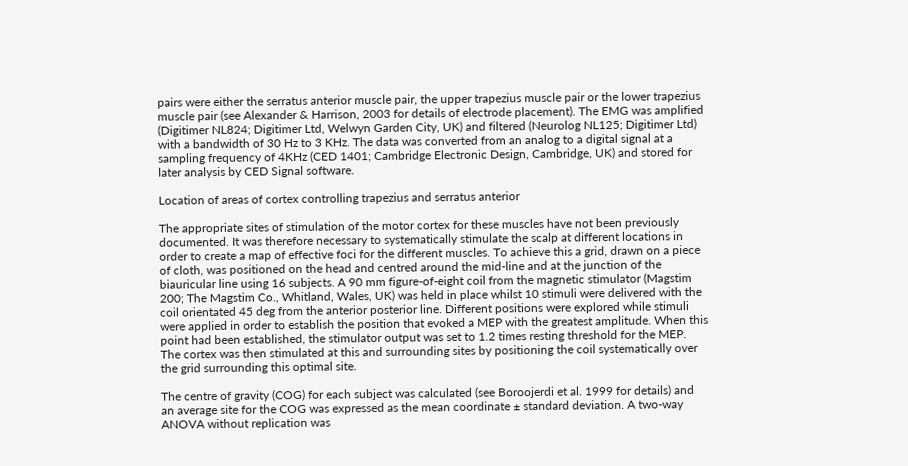pairs were either the serratus anterior muscle pair, the upper trapezius muscle pair or the lower trapezius muscle pair (see Alexander & Harrison, 2003 for details of electrode placement). The EMG was amplified (Digitimer NL824; Digitimer Ltd, Welwyn Garden City, UK) and filtered (Neurolog NL125; Digitimer Ltd) with a bandwidth of 30 Hz to 3 KHz. The data was converted from an analog to a digital signal at a sampling frequency of 4KHz (CED 1401; Cambridge Electronic Design, Cambridge, UK) and stored for later analysis by CED Signal software.

Location of areas of cortex controlling trapezius and serratus anterior

The appropriate sites of stimulation of the motor cortex for these muscles have not been previously documented. It was therefore necessary to systematically stimulate the scalp at different locations in order to create a map of effective foci for the different muscles. To achieve this a grid, drawn on a piece of cloth, was positioned on the head and centred around the mid-line and at the junction of the biauricular line using 16 subjects. A 90 mm figure-of-eight coil from the magnetic stimulator (Magstim 200; The Magstim Co., Whitland, Wales, UK) was held in place whilst 10 stimuli were delivered with the coil orientated 45 deg from the anterior posterior line. Different positions were explored while stimuli were applied in order to establish the position that evoked a MEP with the greatest amplitude. When this point had been established, the stimulator output was set to 1.2 times resting threshold for the MEP. The cortex was then stimulated at this and surrounding sites by positioning the coil systematically over the grid surrounding this optimal site.

The centre of gravity (COG) for each subject was calculated (see Boroojerdi et al. 1999 for details) and an average site for the COG was expressed as the mean coordinate ± standard deviation. A two-way ANOVA without replication was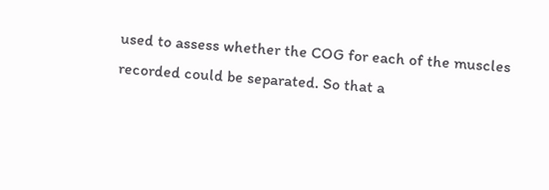used to assess whether the COG for each of the muscles recorded could be separated. So that a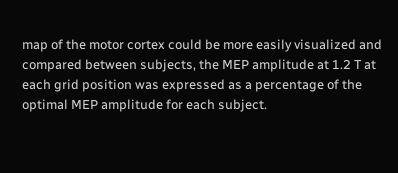map of the motor cortex could be more easily visualized and compared between subjects, the MEP amplitude at 1.2 T at each grid position was expressed as a percentage of the optimal MEP amplitude for each subject.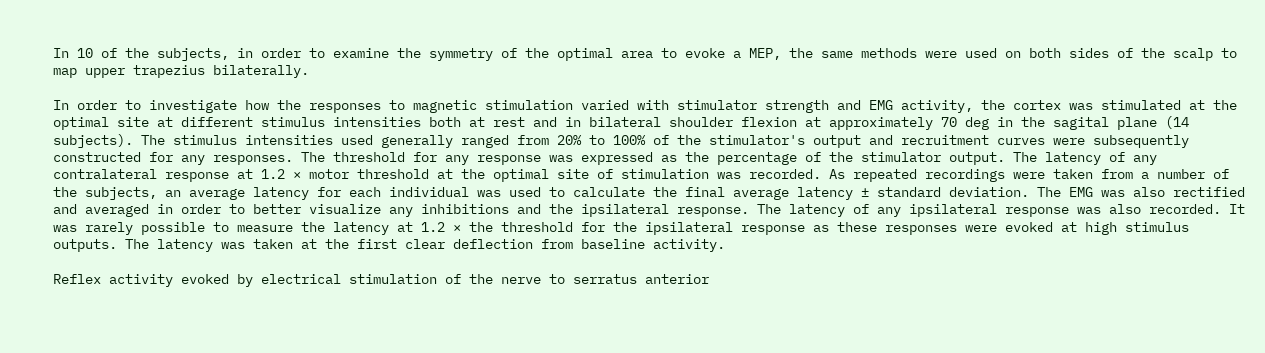In 10 of the subjects, in order to examine the symmetry of the optimal area to evoke a MEP, the same methods were used on both sides of the scalp to map upper trapezius bilaterally.

In order to investigate how the responses to magnetic stimulation varied with stimulator strength and EMG activity, the cortex was stimulated at the optimal site at different stimulus intensities both at rest and in bilateral shoulder flexion at approximately 70 deg in the sagital plane (14 subjects). The stimulus intensities used generally ranged from 20% to 100% of the stimulator's output and recruitment curves were subsequently constructed for any responses. The threshold for any response was expressed as the percentage of the stimulator output. The latency of any contralateral response at 1.2 × motor threshold at the optimal site of stimulation was recorded. As repeated recordings were taken from a number of the subjects, an average latency for each individual was used to calculate the final average latency ± standard deviation. The EMG was also rectified and averaged in order to better visualize any inhibitions and the ipsilateral response. The latency of any ipsilateral response was also recorded. It was rarely possible to measure the latency at 1.2 × the threshold for the ipsilateral response as these responses were evoked at high stimulus outputs. The latency was taken at the first clear deflection from baseline activity.

Reflex activity evoked by electrical stimulation of the nerve to serratus anterior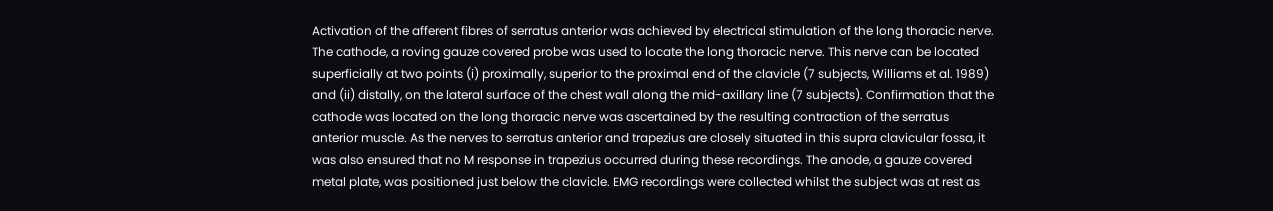Activation of the afferent fibres of serratus anterior was achieved by electrical stimulation of the long thoracic nerve. The cathode, a roving gauze covered probe was used to locate the long thoracic nerve. This nerve can be located superficially at two points (i) proximally, superior to the proximal end of the clavicle (7 subjects, Williams et al. 1989) and (ii) distally, on the lateral surface of the chest wall along the mid-axillary line (7 subjects). Confirmation that the cathode was located on the long thoracic nerve was ascertained by the resulting contraction of the serratus anterior muscle. As the nerves to serratus anterior and trapezius are closely situated in this supra clavicular fossa, it was also ensured that no M response in trapezius occurred during these recordings. The anode, a gauze covered metal plate, was positioned just below the clavicle. EMG recordings were collected whilst the subject was at rest as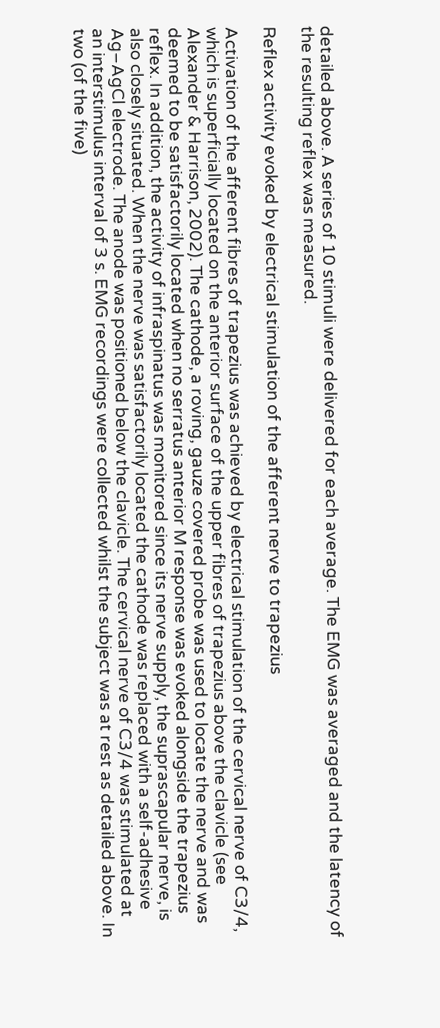detailed above. A series of 10 stimuli were delivered for each average. The EMG was averaged and the latency of the resulting reflex was measured.

Reflex activity evoked by electrical stimulation of the afferent nerve to trapezius

Activation of the afferent fibres of trapezius was achieved by electrical stimulation of the cervical nerve of C3/4, which is superficially located on the anterior surface of the upper fibres of trapezius above the clavicle (see Alexander & Harrison, 2002). The cathode, a roving, gauze covered probe was used to locate the nerve and was deemed to be satisfactorily located when no serratus anterior M response was evoked alongside the trapezius reflex. In addition, the activity of infraspinatus was monitored since its nerve supply, the suprascapular nerve, is also closely situated. When the nerve was satisfactorily located the cathode was replaced with a self-adhesive Ag–AgCl electrode. The anode was positioned below the clavicle. The cervical nerve of C3/4 was stimulated at an interstimulus interval of 3 s. EMG recordings were collected whilst the subject was at rest as detailed above. In two (of the five)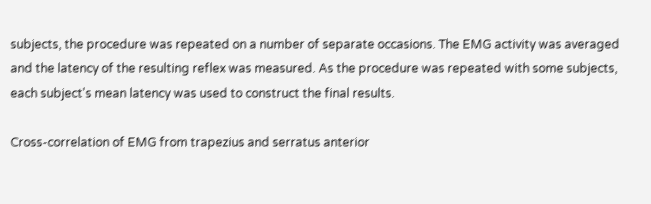subjects, the procedure was repeated on a number of separate occasions. The EMG activity was averaged and the latency of the resulting reflex was measured. As the procedure was repeated with some subjects, each subject's mean latency was used to construct the final results.

Cross-correlation of EMG from trapezius and serratus anterior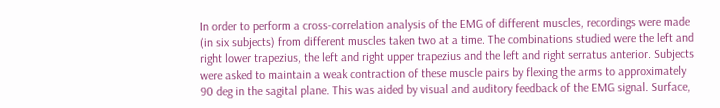In order to perform a cross-correlation analysis of the EMG of different muscles, recordings were made (in six subjects) from different muscles taken two at a time. The combinations studied were the left and right lower trapezius, the left and right upper trapezius and the left and right serratus anterior. Subjects were asked to maintain a weak contraction of these muscle pairs by flexing the arms to approximately 90 deg in the sagital plane. This was aided by visual and auditory feedback of the EMG signal. Surface,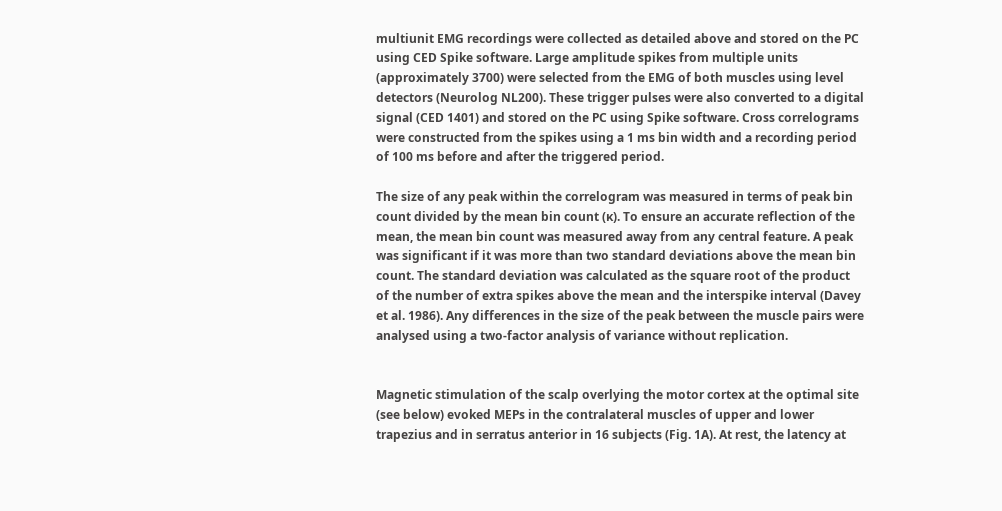multiunit EMG recordings were collected as detailed above and stored on the PC using CED Spike software. Large amplitude spikes from multiple units (approximately 3700) were selected from the EMG of both muscles using level detectors (Neurolog NL200). These trigger pulses were also converted to a digital signal (CED 1401) and stored on the PC using Spike software. Cross correlograms were constructed from the spikes using a 1 ms bin width and a recording period of 100 ms before and after the triggered period.

The size of any peak within the correlogram was measured in terms of peak bin count divided by the mean bin count (κ). To ensure an accurate reflection of the mean, the mean bin count was measured away from any central feature. A peak was significant if it was more than two standard deviations above the mean bin count. The standard deviation was calculated as the square root of the product of the number of extra spikes above the mean and the interspike interval (Davey et al. 1986). Any differences in the size of the peak between the muscle pairs were analysed using a two-factor analysis of variance without replication.


Magnetic stimulation of the scalp overlying the motor cortex at the optimal site (see below) evoked MEPs in the contralateral muscles of upper and lower trapezius and in serratus anterior in 16 subjects (Fig. 1A). At rest, the latency at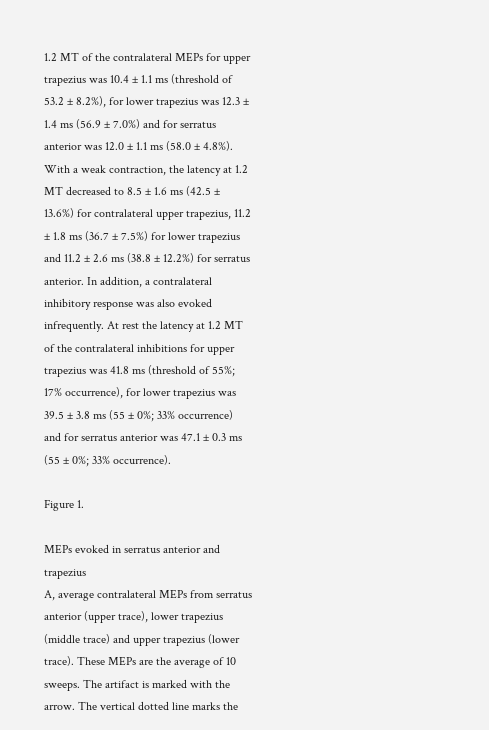1.2 MT of the contralateral MEPs for upper trapezius was 10.4 ± 1.1 ms (threshold of 53.2 ± 8.2%), for lower trapezius was 12.3 ± 1.4 ms (56.9 ± 7.0%) and for serratus anterior was 12.0 ± 1.1 ms (58.0 ± 4.8%). With a weak contraction, the latency at 1.2 MT decreased to 8.5 ± 1.6 ms (42.5 ± 13.6%) for contralateral upper trapezius, 11.2 ± 1.8 ms (36.7 ± 7.5%) for lower trapezius and 11.2 ± 2.6 ms (38.8 ± 12.2%) for serratus anterior. In addition, a contralateral inhibitory response was also evoked infrequently. At rest the latency at 1.2 MT of the contralateral inhibitions for upper trapezius was 41.8 ms (threshold of 55%; 17% occurrence), for lower trapezius was 39.5 ± 3.8 ms (55 ± 0%; 33% occurrence) and for serratus anterior was 47.1 ± 0.3 ms (55 ± 0%; 33% occurrence).

Figure 1.

MEPs evoked in serratus anterior and trapezius
A, average contralateral MEPs from serratus anterior (upper trace), lower trapezius (middle trace) and upper trapezius (lower trace). These MEPs are the average of 10 sweeps. The artifact is marked with the arrow. The vertical dotted line marks the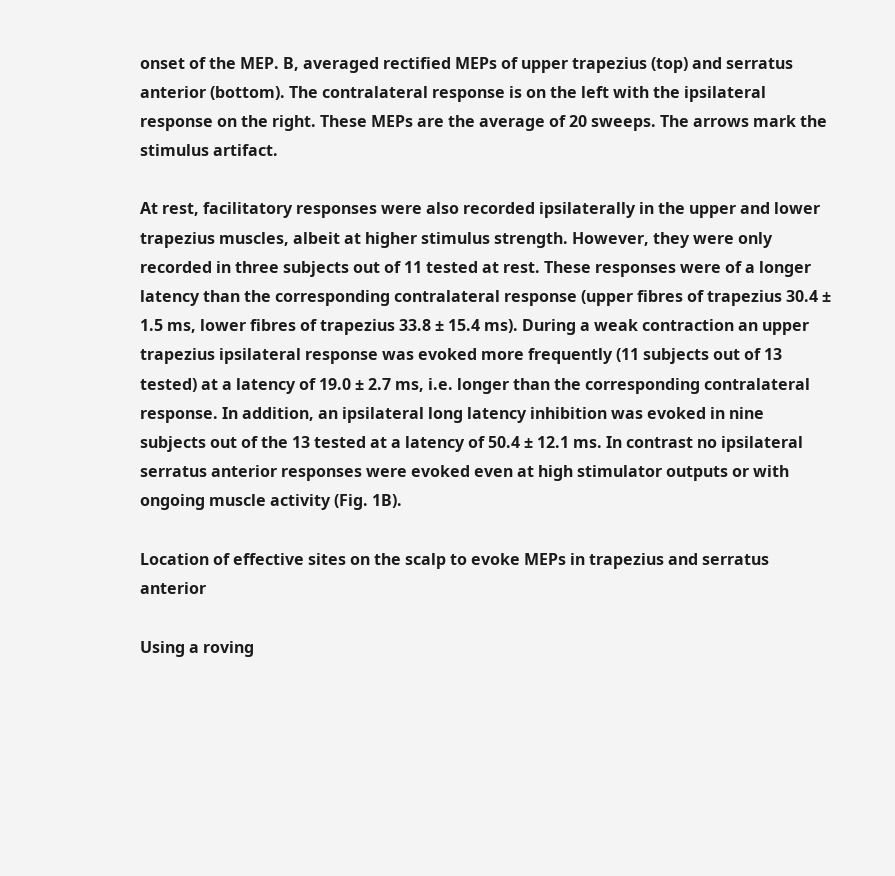onset of the MEP. B, averaged rectified MEPs of upper trapezius (top) and serratus anterior (bottom). The contralateral response is on the left with the ipsilateral response on the right. These MEPs are the average of 20 sweeps. The arrows mark the stimulus artifact.

At rest, facilitatory responses were also recorded ipsilaterally in the upper and lower trapezius muscles, albeit at higher stimulus strength. However, they were only recorded in three subjects out of 11 tested at rest. These responses were of a longer latency than the corresponding contralateral response (upper fibres of trapezius 30.4 ± 1.5 ms, lower fibres of trapezius 33.8 ± 15.4 ms). During a weak contraction an upper trapezius ipsilateral response was evoked more frequently (11 subjects out of 13 tested) at a latency of 19.0 ± 2.7 ms, i.e. longer than the corresponding contralateral response. In addition, an ipsilateral long latency inhibition was evoked in nine subjects out of the 13 tested at a latency of 50.4 ± 12.1 ms. In contrast no ipsilateral serratus anterior responses were evoked even at high stimulator outputs or with ongoing muscle activity (Fig. 1B).

Location of effective sites on the scalp to evoke MEPs in trapezius and serratus anterior

Using a roving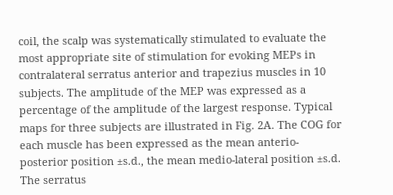coil, the scalp was systematically stimulated to evaluate the most appropriate site of stimulation for evoking MEPs in contralateral serratus anterior and trapezius muscles in 10 subjects. The amplitude of the MEP was expressed as a percentage of the amplitude of the largest response. Typical maps for three subjects are illustrated in Fig. 2A. The COG for each muscle has been expressed as the mean anterio-posterior position ±s.d., the mean medio-lateral position ±s.d. The serratus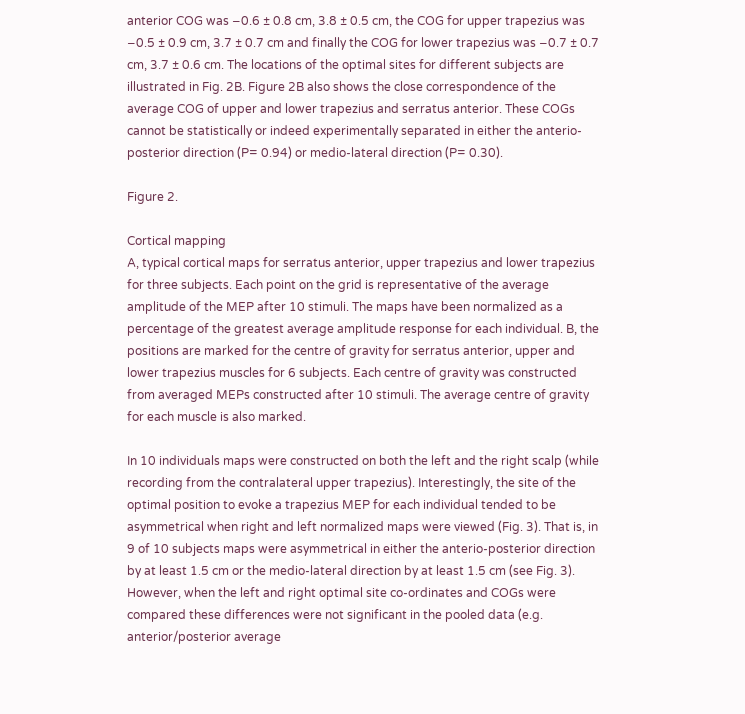anterior COG was −0.6 ± 0.8 cm, 3.8 ± 0.5 cm, the COG for upper trapezius was −0.5 ± 0.9 cm, 3.7 ± 0.7 cm and finally the COG for lower trapezius was −0.7 ± 0.7 cm, 3.7 ± 0.6 cm. The locations of the optimal sites for different subjects are illustrated in Fig. 2B. Figure 2B also shows the close correspondence of the average COG of upper and lower trapezius and serratus anterior. These COGs cannot be statistically or indeed experimentally separated in either the anterio-posterior direction (P= 0.94) or medio-lateral direction (P= 0.30).

Figure 2.

Cortical mapping
A, typical cortical maps for serratus anterior, upper trapezius and lower trapezius for three subjects. Each point on the grid is representative of the average amplitude of the MEP after 10 stimuli. The maps have been normalized as a percentage of the greatest average amplitude response for each individual. B, the positions are marked for the centre of gravity for serratus anterior, upper and lower trapezius muscles for 6 subjects. Each centre of gravity was constructed from averaged MEPs constructed after 10 stimuli. The average centre of gravity for each muscle is also marked.

In 10 individuals maps were constructed on both the left and the right scalp (while recording from the contralateral upper trapezius). Interestingly, the site of the optimal position to evoke a trapezius MEP for each individual tended to be asymmetrical when right and left normalized maps were viewed (Fig. 3). That is, in 9 of 10 subjects maps were asymmetrical in either the anterio-posterior direction by at least 1.5 cm or the medio-lateral direction by at least 1.5 cm (see Fig. 3). However, when the left and right optimal site co-ordinates and COGs were compared these differences were not significant in the pooled data (e.g. anterior/posterior average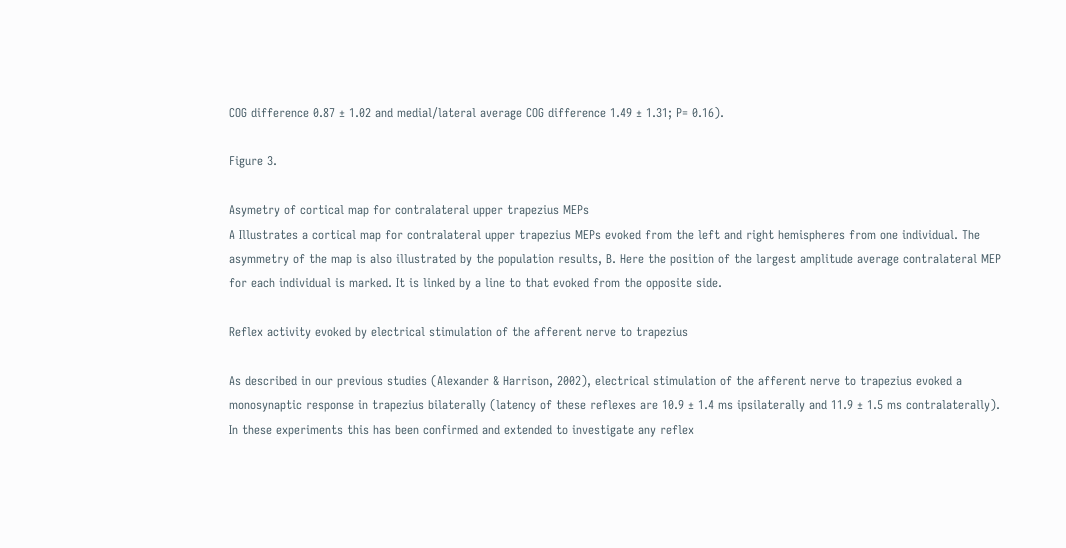COG difference 0.87 ± 1.02 and medial/lateral average COG difference 1.49 ± 1.31; P= 0.16).

Figure 3.

Asymetry of cortical map for contralateral upper trapezius MEPs
A Illustrates a cortical map for contralateral upper trapezius MEPs evoked from the left and right hemispheres from one individual. The asymmetry of the map is also illustrated by the population results, B. Here the position of the largest amplitude average contralateral MEP for each individual is marked. It is linked by a line to that evoked from the opposite side.

Reflex activity evoked by electrical stimulation of the afferent nerve to trapezius

As described in our previous studies (Alexander & Harrison, 2002), electrical stimulation of the afferent nerve to trapezius evoked a monosynaptic response in trapezius bilaterally (latency of these reflexes are 10.9 ± 1.4 ms ipsilaterally and 11.9 ± 1.5 ms contralaterally). In these experiments this has been confirmed and extended to investigate any reflex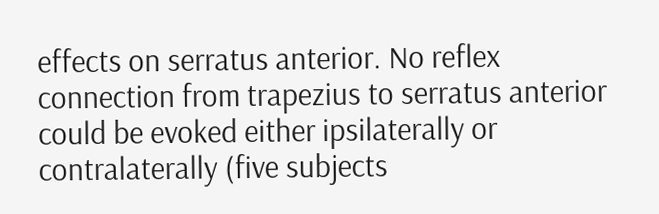effects on serratus anterior. No reflex connection from trapezius to serratus anterior could be evoked either ipsilaterally or contralaterally (five subjects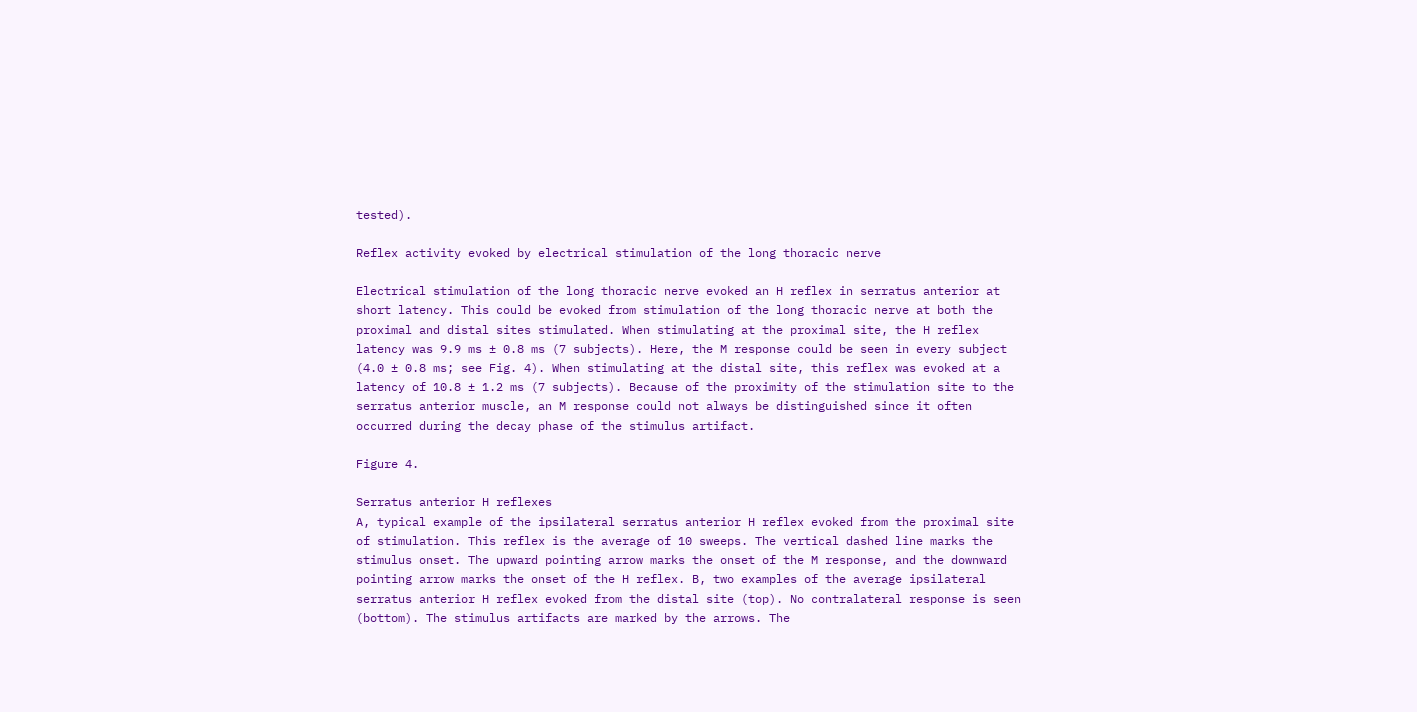tested).

Reflex activity evoked by electrical stimulation of the long thoracic nerve

Electrical stimulation of the long thoracic nerve evoked an H reflex in serratus anterior at short latency. This could be evoked from stimulation of the long thoracic nerve at both the proximal and distal sites stimulated. When stimulating at the proximal site, the H reflex latency was 9.9 ms ± 0.8 ms (7 subjects). Here, the M response could be seen in every subject (4.0 ± 0.8 ms; see Fig. 4). When stimulating at the distal site, this reflex was evoked at a latency of 10.8 ± 1.2 ms (7 subjects). Because of the proximity of the stimulation site to the serratus anterior muscle, an M response could not always be distinguished since it often occurred during the decay phase of the stimulus artifact.

Figure 4.

Serratus anterior H reflexes
A, typical example of the ipsilateral serratus anterior H reflex evoked from the proximal site of stimulation. This reflex is the average of 10 sweeps. The vertical dashed line marks the stimulus onset. The upward pointing arrow marks the onset of the M response, and the downward pointing arrow marks the onset of the H reflex. B, two examples of the average ipsilateral serratus anterior H reflex evoked from the distal site (top). No contralateral response is seen (bottom). The stimulus artifacts are marked by the arrows. The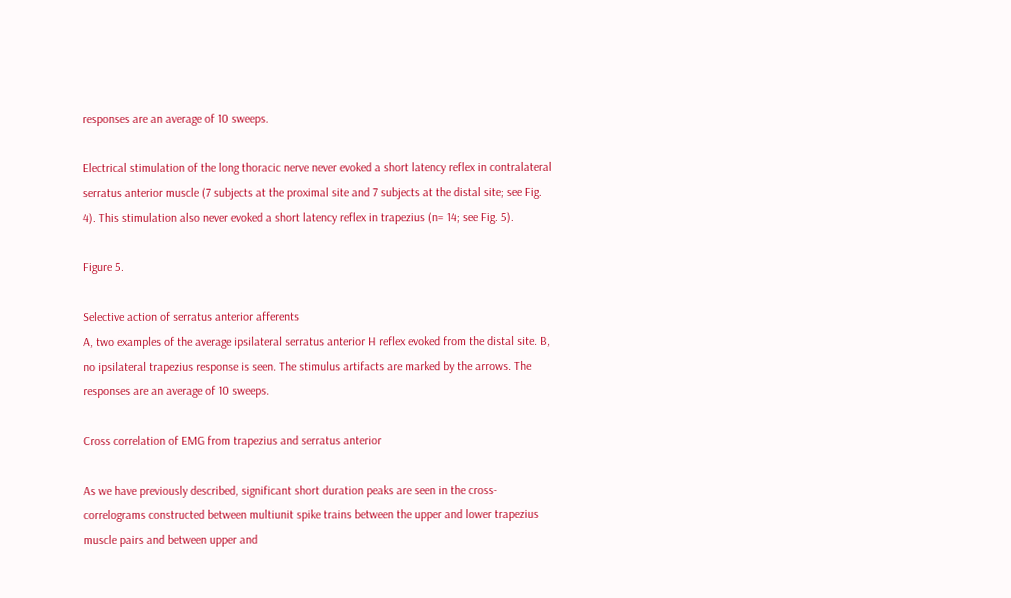responses are an average of 10 sweeps.

Electrical stimulation of the long thoracic nerve never evoked a short latency reflex in contralateral serratus anterior muscle (7 subjects at the proximal site and 7 subjects at the distal site; see Fig. 4). This stimulation also never evoked a short latency reflex in trapezius (n= 14; see Fig. 5).

Figure 5.

Selective action of serratus anterior afferents
A, two examples of the average ipsilateral serratus anterior H reflex evoked from the distal site. B, no ipsilateral trapezius response is seen. The stimulus artifacts are marked by the arrows. The responses are an average of 10 sweeps.

Cross correlation of EMG from trapezius and serratus anterior

As we have previously described, significant short duration peaks are seen in the cross-correlograms constructed between multiunit spike trains between the upper and lower trapezius muscle pairs and between upper and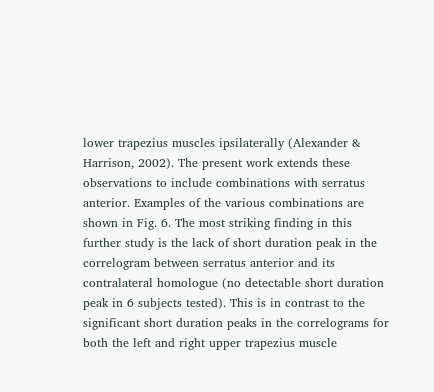lower trapezius muscles ipsilaterally (Alexander & Harrison, 2002). The present work extends these observations to include combinations with serratus anterior. Examples of the various combinations are shown in Fig. 6. The most striking finding in this further study is the lack of short duration peak in the correlogram between serratus anterior and its contralateral homologue (no detectable short duration peak in 6 subjects tested). This is in contrast to the significant short duration peaks in the correlograms for both the left and right upper trapezius muscle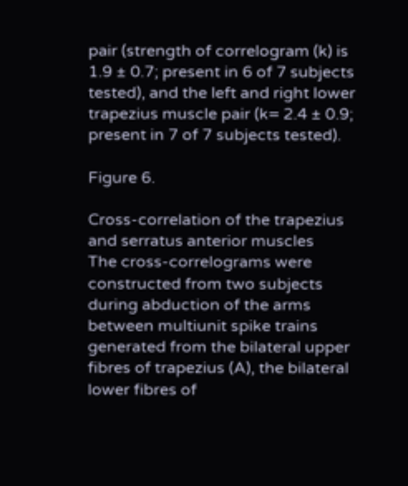pair (strength of correlogram (k) is 1.9 ± 0.7; present in 6 of 7 subjects tested), and the left and right lower trapezius muscle pair (k= 2.4 ± 0.9; present in 7 of 7 subjects tested).

Figure 6.

Cross-correlation of the trapezius and serratus anterior muscles
The cross-correlograms were constructed from two subjects during abduction of the arms between multiunit spike trains generated from the bilateral upper fibres of trapezius (A), the bilateral lower fibres of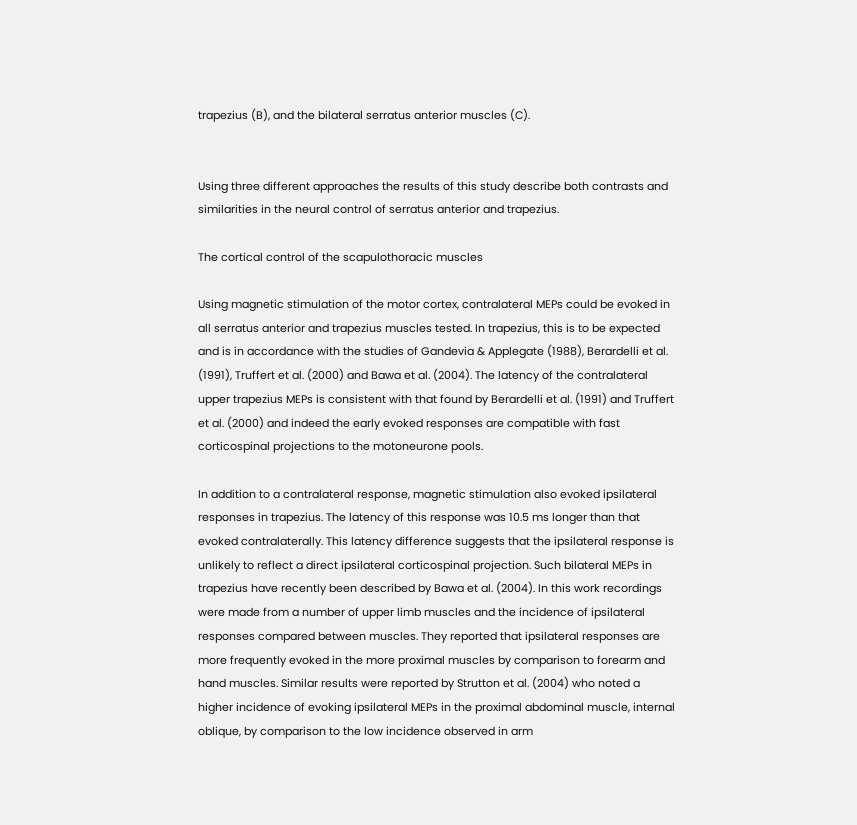trapezius (B), and the bilateral serratus anterior muscles (C).


Using three different approaches the results of this study describe both contrasts and similarities in the neural control of serratus anterior and trapezius.

The cortical control of the scapulothoracic muscles

Using magnetic stimulation of the motor cortex, contralateral MEPs could be evoked in all serratus anterior and trapezius muscles tested. In trapezius, this is to be expected and is in accordance with the studies of Gandevia & Applegate (1988), Berardelli et al. (1991), Truffert et al. (2000) and Bawa et al. (2004). The latency of the contralateral upper trapezius MEPs is consistent with that found by Berardelli et al. (1991) and Truffert et al. (2000) and indeed the early evoked responses are compatible with fast corticospinal projections to the motoneurone pools.

In addition to a contralateral response, magnetic stimulation also evoked ipsilateral responses in trapezius. The latency of this response was 10.5 ms longer than that evoked contralaterally. This latency difference suggests that the ipsilateral response is unlikely to reflect a direct ipsilateral corticospinal projection. Such bilateral MEPs in trapezius have recently been described by Bawa et al. (2004). In this work recordings were made from a number of upper limb muscles and the incidence of ipsilateral responses compared between muscles. They reported that ipsilateral responses are more frequently evoked in the more proximal muscles by comparison to forearm and hand muscles. Similar results were reported by Strutton et al. (2004) who noted a higher incidence of evoking ipsilateral MEPs in the proximal abdominal muscle, internal oblique, by comparison to the low incidence observed in arm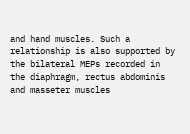and hand muscles. Such a relationship is also supported by the bilateral MEPs recorded in the diaphragm, rectus abdominis and masseter muscles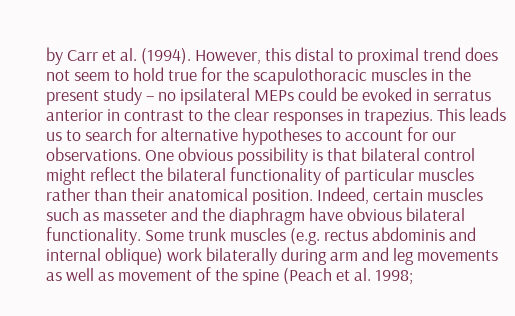by Carr et al. (1994). However, this distal to proximal trend does not seem to hold true for the scapulothoracic muscles in the present study – no ipsilateral MEPs could be evoked in serratus anterior in contrast to the clear responses in trapezius. This leads us to search for alternative hypotheses to account for our observations. One obvious possibility is that bilateral control might reflect the bilateral functionality of particular muscles rather than their anatomical position. Indeed, certain muscles such as masseter and the diaphragm have obvious bilateral functionality. Some trunk muscles (e.g. rectus abdominis and internal oblique) work bilaterally during arm and leg movements as well as movement of the spine (Peach et al. 1998;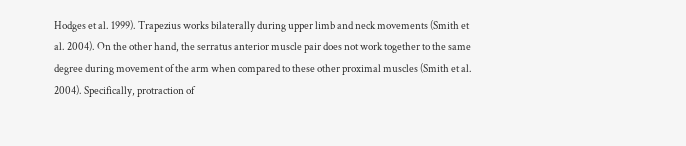Hodges et al. 1999). Trapezius works bilaterally during upper limb and neck movements (Smith et al. 2004). On the other hand, the serratus anterior muscle pair does not work together to the same degree during movement of the arm when compared to these other proximal muscles (Smith et al. 2004). Specifically, protraction of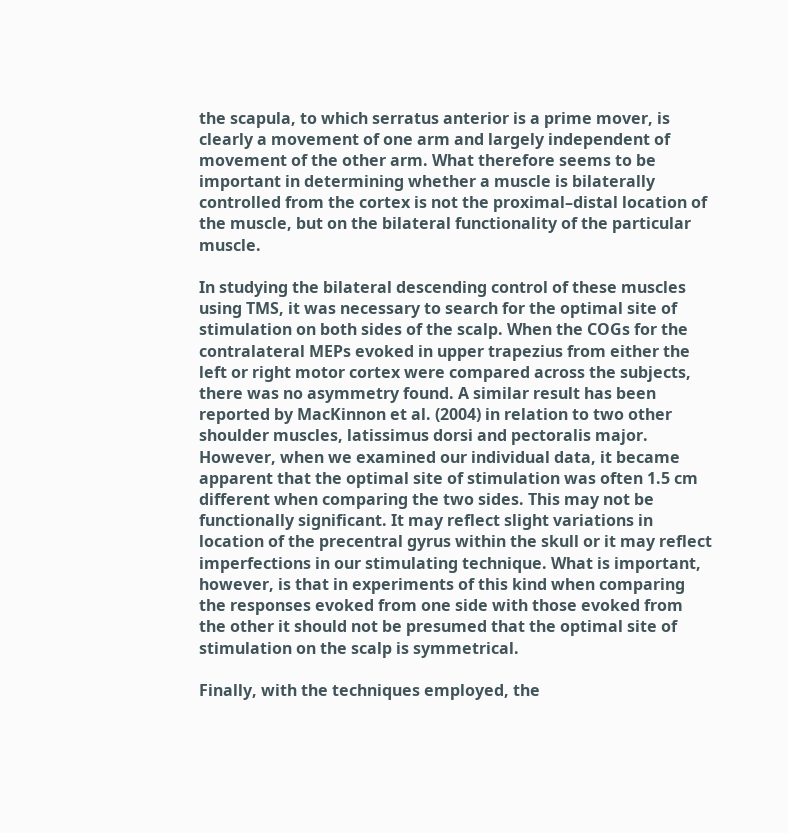the scapula, to which serratus anterior is a prime mover, is clearly a movement of one arm and largely independent of movement of the other arm. What therefore seems to be important in determining whether a muscle is bilaterally controlled from the cortex is not the proximal–distal location of the muscle, but on the bilateral functionality of the particular muscle.

In studying the bilateral descending control of these muscles using TMS, it was necessary to search for the optimal site of stimulation on both sides of the scalp. When the COGs for the contralateral MEPs evoked in upper trapezius from either the left or right motor cortex were compared across the subjects, there was no asymmetry found. A similar result has been reported by MacKinnon et al. (2004) in relation to two other shoulder muscles, latissimus dorsi and pectoralis major. However, when we examined our individual data, it became apparent that the optimal site of stimulation was often 1.5 cm different when comparing the two sides. This may not be functionally significant. It may reflect slight variations in location of the precentral gyrus within the skull or it may reflect imperfections in our stimulating technique. What is important, however, is that in experiments of this kind when comparing the responses evoked from one side with those evoked from the other it should not be presumed that the optimal site of stimulation on the scalp is symmetrical.

Finally, with the techniques employed, the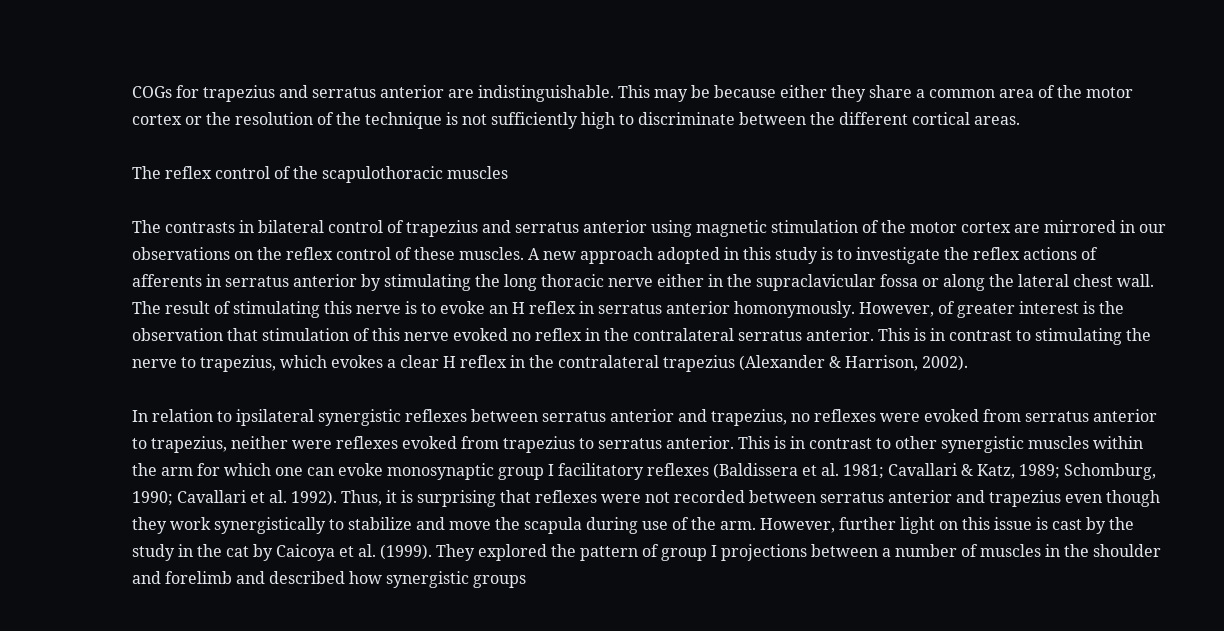COGs for trapezius and serratus anterior are indistinguishable. This may be because either they share a common area of the motor cortex or the resolution of the technique is not sufficiently high to discriminate between the different cortical areas.

The reflex control of the scapulothoracic muscles

The contrasts in bilateral control of trapezius and serratus anterior using magnetic stimulation of the motor cortex are mirrored in our observations on the reflex control of these muscles. A new approach adopted in this study is to investigate the reflex actions of afferents in serratus anterior by stimulating the long thoracic nerve either in the supraclavicular fossa or along the lateral chest wall. The result of stimulating this nerve is to evoke an H reflex in serratus anterior homonymously. However, of greater interest is the observation that stimulation of this nerve evoked no reflex in the contralateral serratus anterior. This is in contrast to stimulating the nerve to trapezius, which evokes a clear H reflex in the contralateral trapezius (Alexander & Harrison, 2002).

In relation to ipsilateral synergistic reflexes between serratus anterior and trapezius, no reflexes were evoked from serratus anterior to trapezius, neither were reflexes evoked from trapezius to serratus anterior. This is in contrast to other synergistic muscles within the arm for which one can evoke monosynaptic group I facilitatory reflexes (Baldissera et al. 1981; Cavallari & Katz, 1989; Schomburg, 1990; Cavallari et al. 1992). Thus, it is surprising that reflexes were not recorded between serratus anterior and trapezius even though they work synergistically to stabilize and move the scapula during use of the arm. However, further light on this issue is cast by the study in the cat by Caicoya et al. (1999). They explored the pattern of group I projections between a number of muscles in the shoulder and forelimb and described how synergistic groups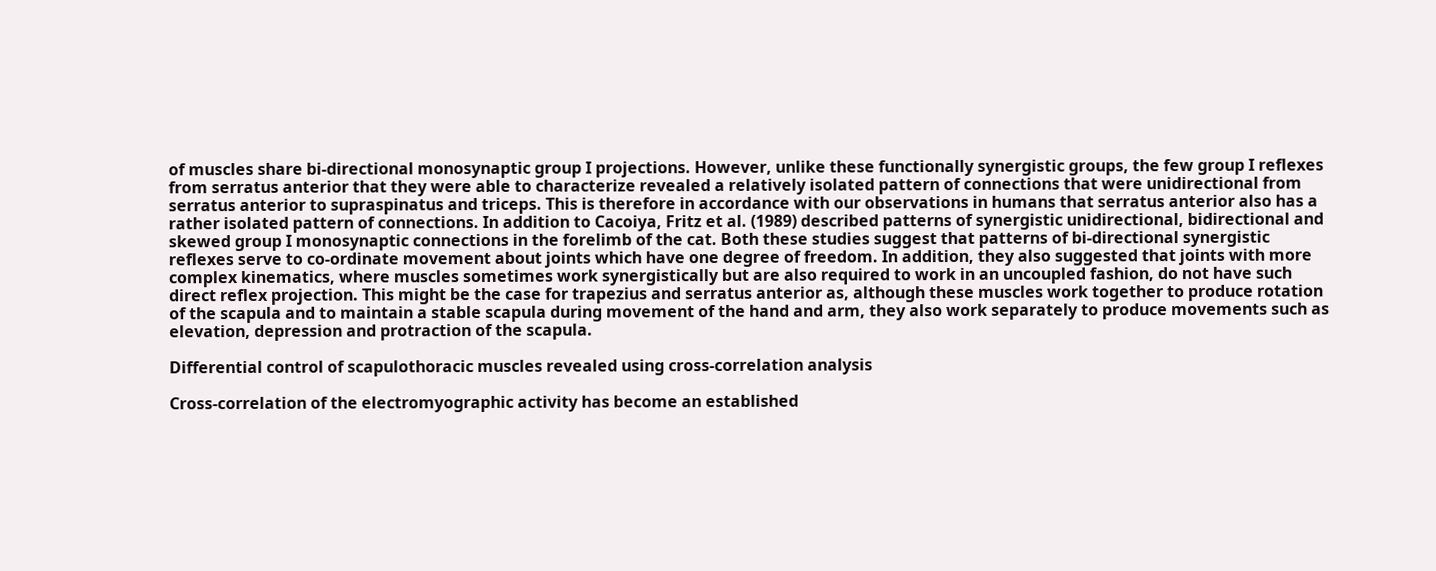of muscles share bi-directional monosynaptic group I projections. However, unlike these functionally synergistic groups, the few group I reflexes from serratus anterior that they were able to characterize revealed a relatively isolated pattern of connections that were unidirectional from serratus anterior to supraspinatus and triceps. This is therefore in accordance with our observations in humans that serratus anterior also has a rather isolated pattern of connections. In addition to Cacoiya, Fritz et al. (1989) described patterns of synergistic unidirectional, bidirectional and skewed group I monosynaptic connections in the forelimb of the cat. Both these studies suggest that patterns of bi-directional synergistic reflexes serve to co-ordinate movement about joints which have one degree of freedom. In addition, they also suggested that joints with more complex kinematics, where muscles sometimes work synergistically but are also required to work in an uncoupled fashion, do not have such direct reflex projection. This might be the case for trapezius and serratus anterior as, although these muscles work together to produce rotation of the scapula and to maintain a stable scapula during movement of the hand and arm, they also work separately to produce movements such as elevation, depression and protraction of the scapula.

Differential control of scapulothoracic muscles revealed using cross-correlation analysis

Cross-correlation of the electromyographic activity has become an established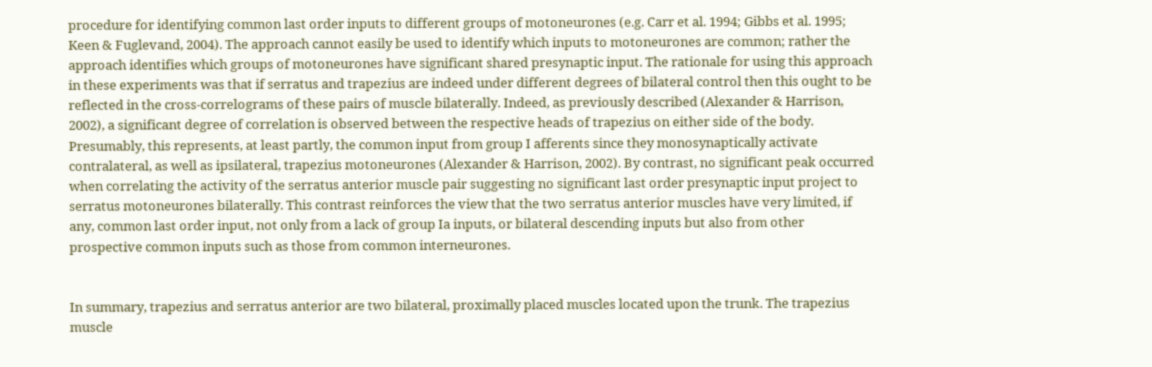procedure for identifying common last order inputs to different groups of motoneurones (e.g. Carr et al. 1994; Gibbs et al. 1995; Keen & Fuglevand, 2004). The approach cannot easily be used to identify which inputs to motoneurones are common; rather the approach identifies which groups of motoneurones have significant shared presynaptic input. The rationale for using this approach in these experiments was that if serratus and trapezius are indeed under different degrees of bilateral control then this ought to be reflected in the cross-correlograms of these pairs of muscle bilaterally. Indeed, as previously described (Alexander & Harrison, 2002), a significant degree of correlation is observed between the respective heads of trapezius on either side of the body. Presumably, this represents, at least partly, the common input from group I afferents since they monosynaptically activate contralateral, as well as ipsilateral, trapezius motoneurones (Alexander & Harrison, 2002). By contrast, no significant peak occurred when correlating the activity of the serratus anterior muscle pair suggesting no significant last order presynaptic input project to serratus motoneurones bilaterally. This contrast reinforces the view that the two serratus anterior muscles have very limited, if any, common last order input, not only from a lack of group Ia inputs, or bilateral descending inputs but also from other prospective common inputs such as those from common interneurones.


In summary, trapezius and serratus anterior are two bilateral, proximally placed muscles located upon the trunk. The trapezius muscle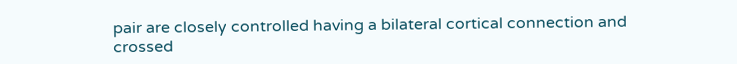pair are closely controlled having a bilateral cortical connection and crossed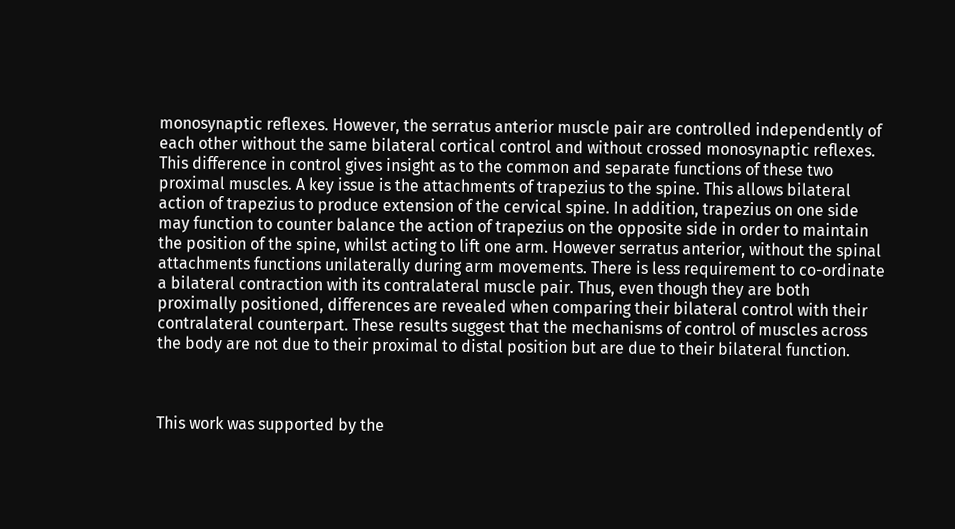monosynaptic reflexes. However, the serratus anterior muscle pair are controlled independently of each other without the same bilateral cortical control and without crossed monosynaptic reflexes. This difference in control gives insight as to the common and separate functions of these two proximal muscles. A key issue is the attachments of trapezius to the spine. This allows bilateral action of trapezius to produce extension of the cervical spine. In addition, trapezius on one side may function to counter balance the action of trapezius on the opposite side in order to maintain the position of the spine, whilst acting to lift one arm. However serratus anterior, without the spinal attachments functions unilaterally during arm movements. There is less requirement to co-ordinate a bilateral contraction with its contralateral muscle pair. Thus, even though they are both proximally positioned, differences are revealed when comparing their bilateral control with their contralateral counterpart. These results suggest that the mechanisms of control of muscles across the body are not due to their proximal to distal position but are due to their bilateral function.



This work was supported by the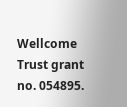Wellcome Trust grant no. 054895.